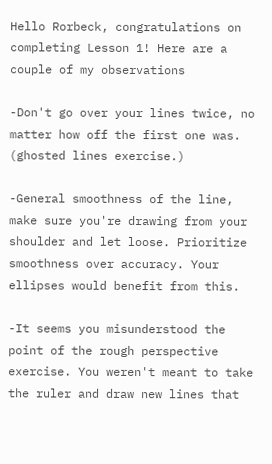Hello Rorbeck, congratulations on completing Lesson 1! Here are a couple of my observations

-Don't go over your lines twice, no matter how off the first one was. (ghosted lines exercise.)

-General smoothness of the line, make sure you're drawing from your shoulder and let loose. Prioritize smoothness over accuracy. Your ellipses would benefit from this.

-It seems you misunderstood the point of the rough perspective exercise. You weren't meant to take the ruler and draw new lines that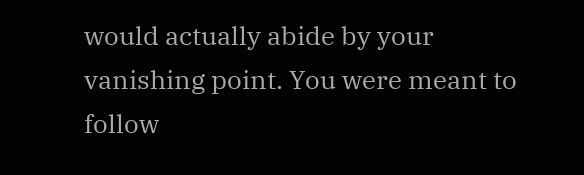would actually abide by your vanishing point. You were meant to follow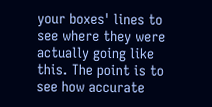your boxes' lines to see where they were actually going like this. The point is to see how accurate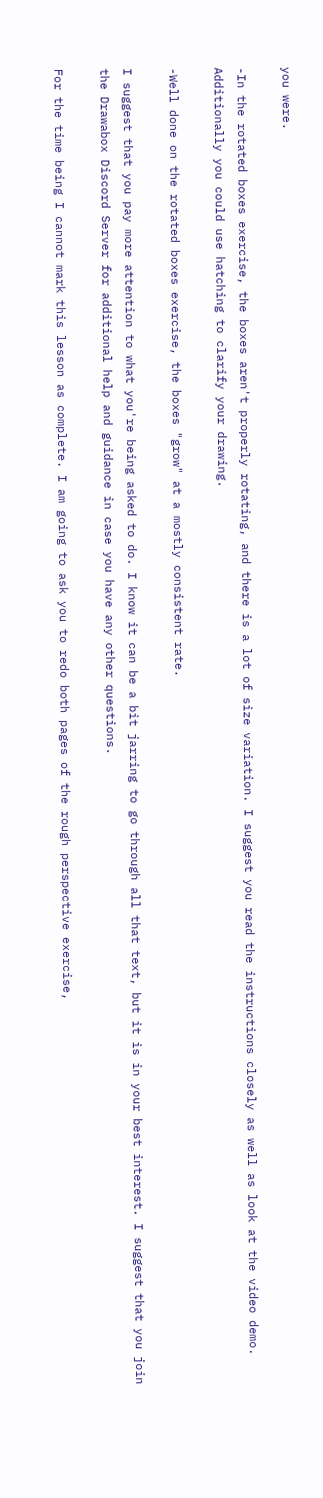you were.

-In the rotated boxes exercise, the boxes aren't properly rotating, and there is a lot of size variation. I suggest you read the instructions closely as well as look at the video demo. Additionally you could use hatching to clarify your drawing.

-Well done on the rotated boxes exercise, the boxes "grow" at a mostly consistent rate.

I suggest that you pay more attention to what you're being asked to do. I know it can be a bit jarring to go through all that text, but it is in your best interest. I suggest that you join the Drawabox Discord Server for additional help and guidance in case you have any other questions.

For the time being I cannot mark this lesson as complete. I am going to ask you to redo both pages of the rough perspective exercise,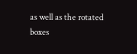as well as the rotated boxes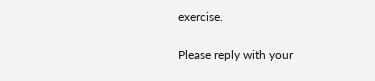exercise.

Please reply with your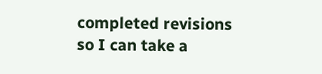completed revisions so I can take a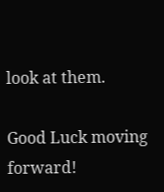look at them.

Good Luck moving forward!